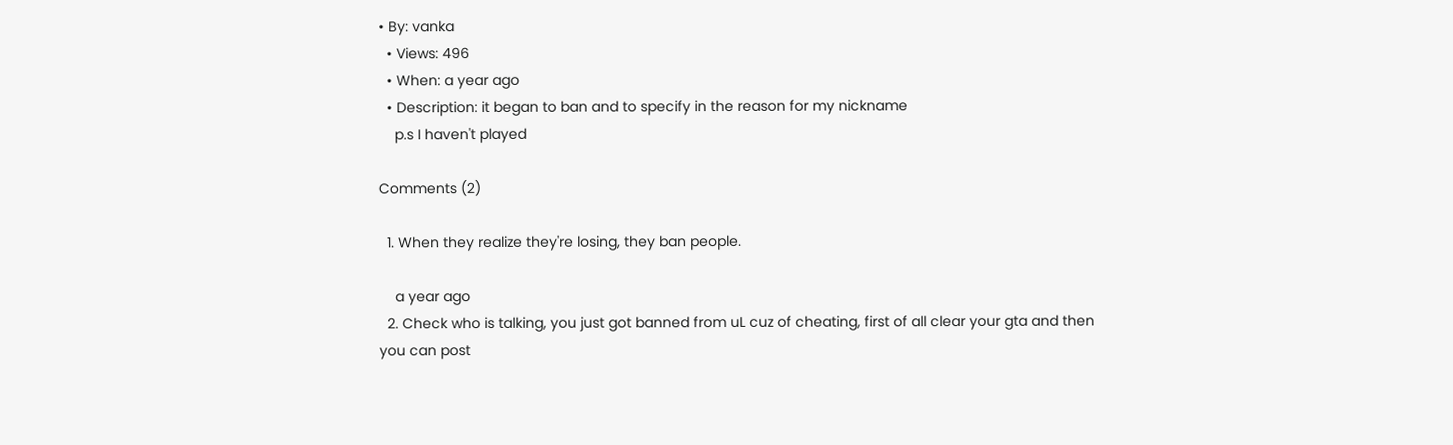• By: vanka
  • Views: 496
  • When: a year ago
  • Description: it began to ban and to specify in the reason for my nickname
    p.s I haven't played

Comments (2)

  1. When they realize they're losing, they ban people.

    a year ago
  2. Check who is talking, you just got banned from uL cuz of cheating, first of all clear your gta and then you can post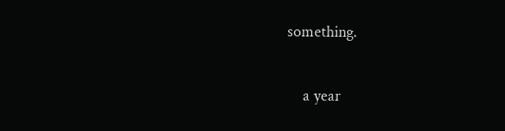something.

    a year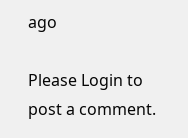ago

Please Login to post a comment.